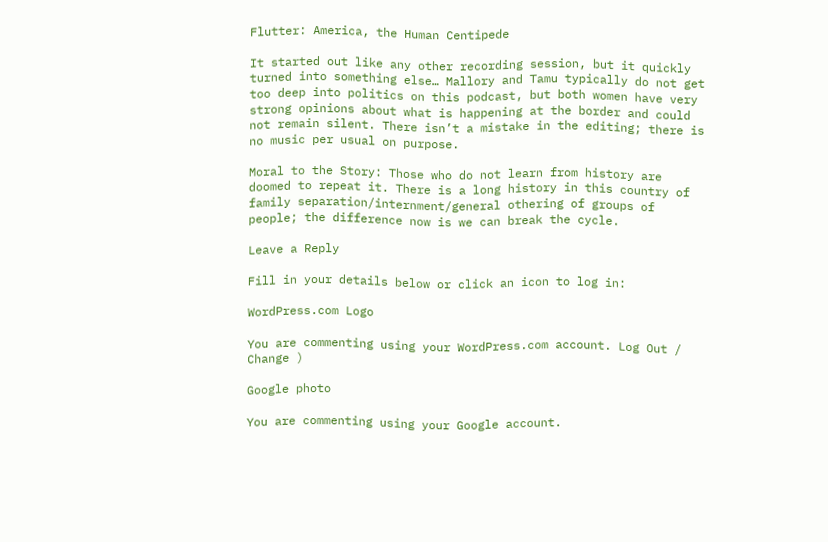Flutter: America, the Human Centipede

It started out like any other recording session, but it quickly turned into something else… Mallory and Tamu typically do not get too deep into politics on this podcast, but both women have very strong opinions about what is happening at the border and could not remain silent. There isn’t a mistake in the editing; there is no music per usual on purpose.

Moral to the Story: Those who do not learn from history are doomed to repeat it. There is a long history in this country of family separation/internment/general othering of groups of people; the difference now is we can break the cycle.

Leave a Reply

Fill in your details below or click an icon to log in:

WordPress.com Logo

You are commenting using your WordPress.com account. Log Out /  Change )

Google photo

You are commenting using your Google account.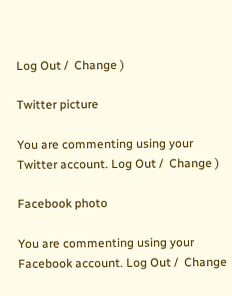Log Out /  Change )

Twitter picture

You are commenting using your Twitter account. Log Out /  Change )

Facebook photo

You are commenting using your Facebook account. Log Out /  Change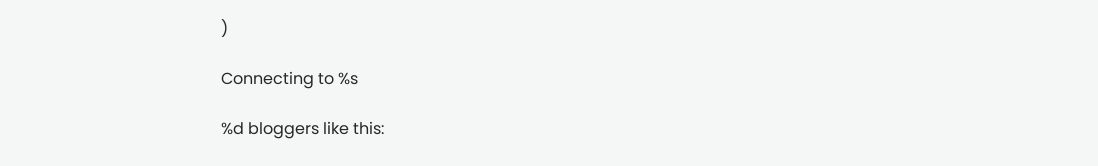)

Connecting to %s

%d bloggers like this: